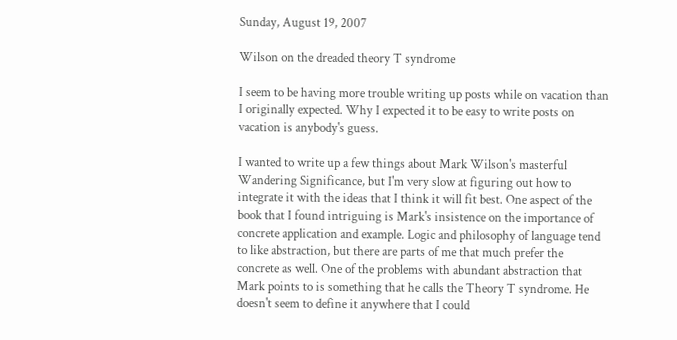Sunday, August 19, 2007

Wilson on the dreaded theory T syndrome

I seem to be having more trouble writing up posts while on vacation than I originally expected. Why I expected it to be easy to write posts on vacation is anybody's guess.

I wanted to write up a few things about Mark Wilson's masterful Wandering Significance, but I'm very slow at figuring out how to integrate it with the ideas that I think it will fit best. One aspect of the book that I found intriguing is Mark's insistence on the importance of concrete application and example. Logic and philosophy of language tend to like abstraction, but there are parts of me that much prefer the concrete as well. One of the problems with abundant abstraction that Mark points to is something that he calls the Theory T syndrome. He doesn't seem to define it anywhere that I could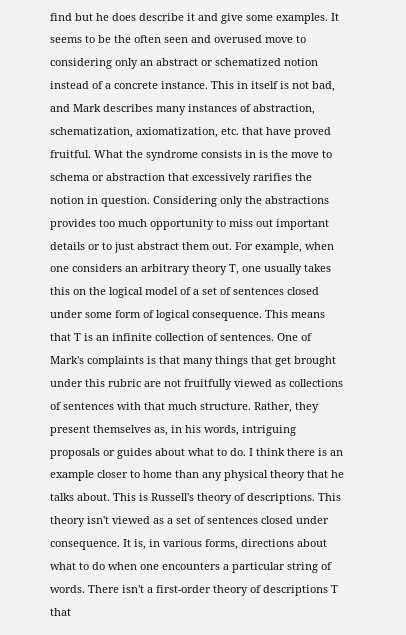find but he does describe it and give some examples. It seems to be the often seen and overused move to considering only an abstract or schematized notion instead of a concrete instance. This in itself is not bad, and Mark describes many instances of abstraction, schematization, axiomatization, etc. that have proved fruitful. What the syndrome consists in is the move to schema or abstraction that excessively rarifies the notion in question. Considering only the abstractions provides too much opportunity to miss out important details or to just abstract them out. For example, when one considers an arbitrary theory T, one usually takes this on the logical model of a set of sentences closed under some form of logical consequence. This means that T is an infinite collection of sentences. One of Mark's complaints is that many things that get brought under this rubric are not fruitfully viewed as collections of sentences with that much structure. Rather, they present themselves as, in his words, intriguing proposals or guides about what to do. I think there is an example closer to home than any physical theory that he talks about. This is Russell's theory of descriptions. This theory isn't viewed as a set of sentences closed under consequence. It is, in various forms, directions about what to do when one encounters a particular string of words. There isn't a first-order theory of descriptions T that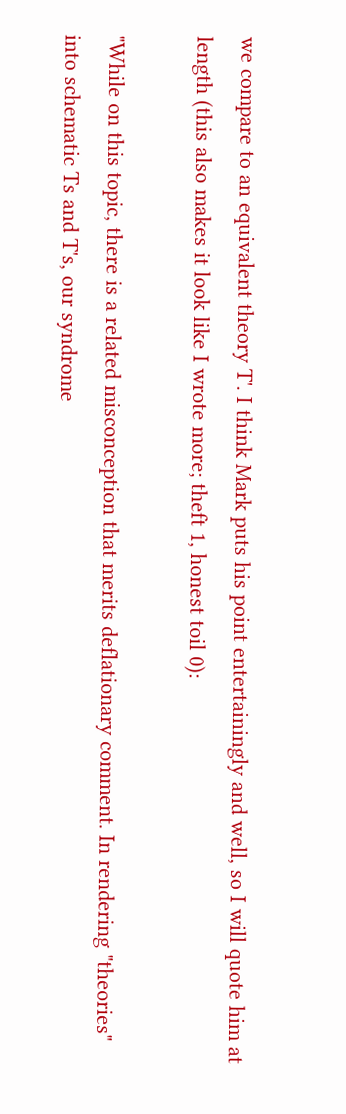we compare to an equivalent theory T'. I think Mark puts his point entertainingly and well, so I will quote him at length (this also makes it look like I wrote more; theft 1, honest toil 0):

"While on this topic, there is a related misconception that merits deflationary comment. In rendering "theories" into schematic Ts and T's, our syndrome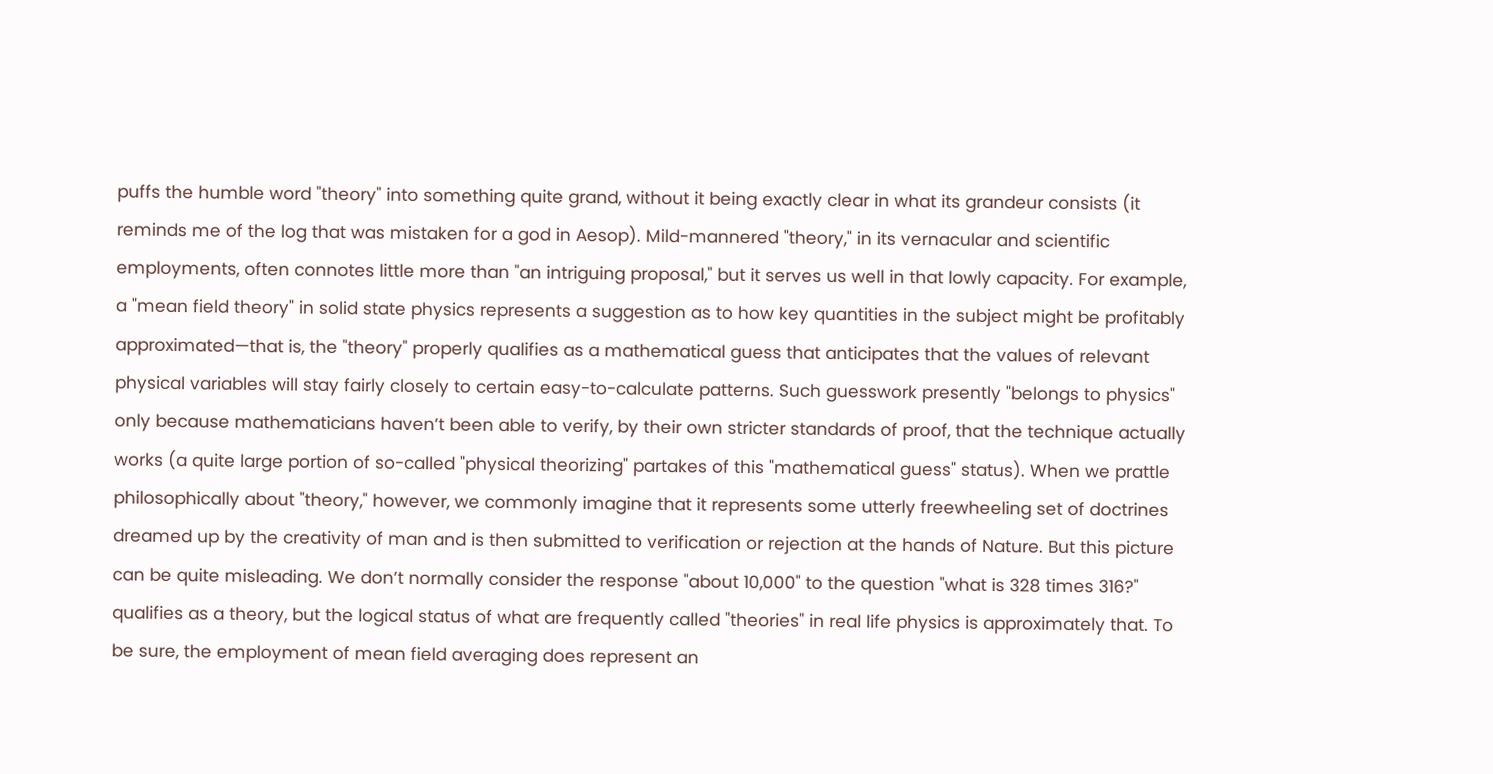puffs the humble word "theory" into something quite grand, without it being exactly clear in what its grandeur consists (it reminds me of the log that was mistaken for a god in Aesop). Mild-mannered "theory," in its vernacular and scientific employments, often connotes little more than "an intriguing proposal," but it serves us well in that lowly capacity. For example, a "mean field theory" in solid state physics represents a suggestion as to how key quantities in the subject might be profitably approximated—that is, the "theory" properly qualifies as a mathematical guess that anticipates that the values of relevant physical variables will stay fairly closely to certain easy-to-calculate patterns. Such guesswork presently "belongs to physics" only because mathematicians haven’t been able to verify, by their own stricter standards of proof, that the technique actually works (a quite large portion of so-called "physical theorizing" partakes of this "mathematical guess" status). When we prattle philosophically about "theory," however, we commonly imagine that it represents some utterly freewheeling set of doctrines dreamed up by the creativity of man and is then submitted to verification or rejection at the hands of Nature. But this picture can be quite misleading. We don’t normally consider the response "about 10,000" to the question "what is 328 times 316?" qualifies as a theory, but the logical status of what are frequently called "theories" in real life physics is approximately that. To be sure, the employment of mean field averaging does represent an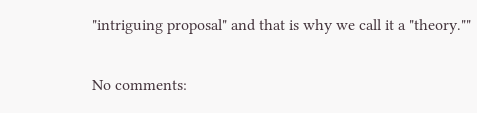"intriguing proposal" and that is why we call it a "theory.""

No comments: